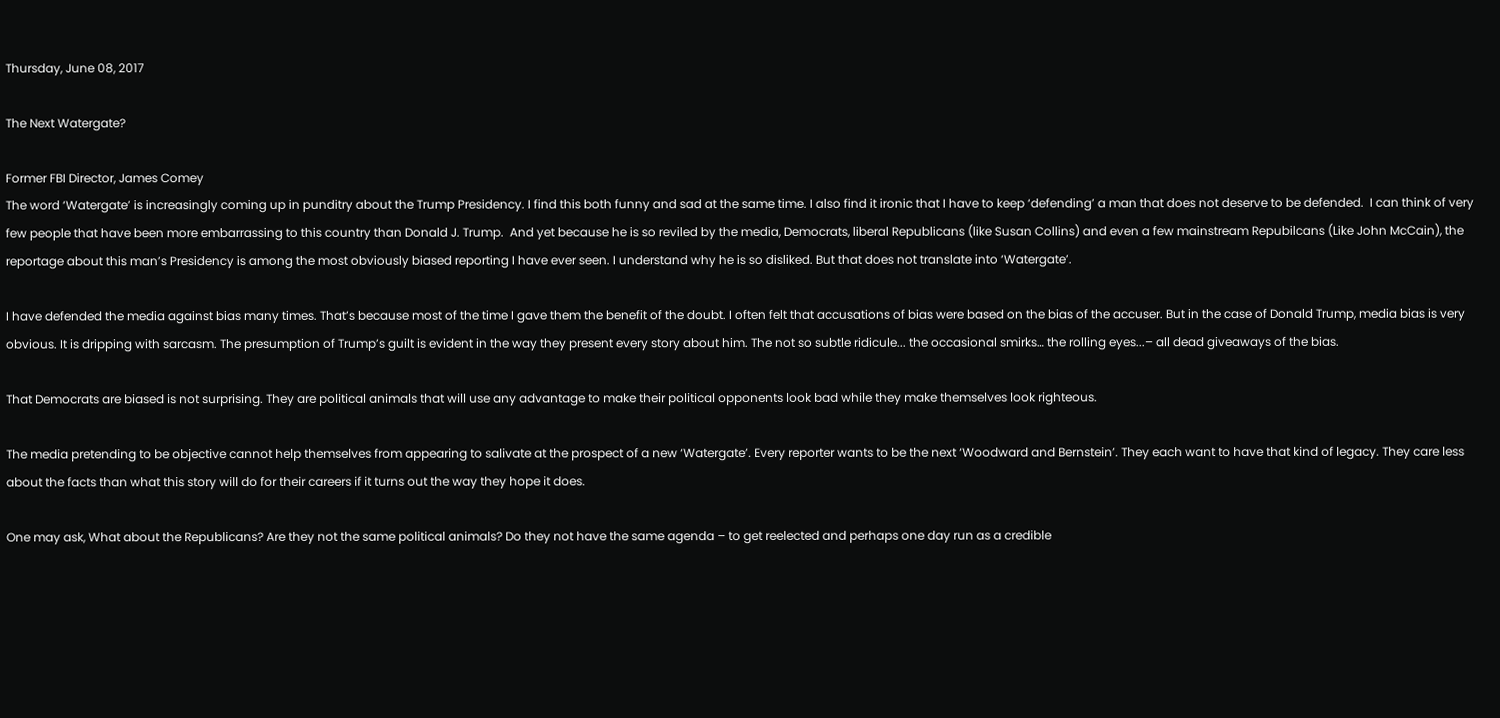Thursday, June 08, 2017

The Next Watergate?

Former FBI Director, James Comey
The word ‘Watergate’ is increasingly coming up in punditry about the Trump Presidency. I find this both funny and sad at the same time. I also find it ironic that I have to keep ‘defending’ a man that does not deserve to be defended.  I can think of very few people that have been more embarrassing to this country than Donald J. Trump.  And yet because he is so reviled by the media, Democrats, liberal Republicans (like Susan Collins) and even a few mainstream Repubilcans (Like John McCain), the reportage about this man’s Presidency is among the most obviously biased reporting I have ever seen. I understand why he is so disliked. But that does not translate into ‘Watergate’.

I have defended the media against bias many times. That’s because most of the time I gave them the benefit of the doubt. I often felt that accusations of bias were based on the bias of the accuser. But in the case of Donald Trump, media bias is very obvious. It is dripping with sarcasm. The presumption of Trump’s guilt is evident in the way they present every story about him. The not so subtle ridicule... the occasional smirks… the rolling eyes...– all dead giveaways of the bias.

That Democrats are biased is not surprising. They are political animals that will use any advantage to make their political opponents look bad while they make themselves look righteous.

The media pretending to be objective cannot help themselves from appearing to salivate at the prospect of a new ‘Watergate’. Every reporter wants to be the next ‘Woodward and Bernstein’. They each want to have that kind of legacy. They care less about the facts than what this story will do for their careers if it turns out the way they hope it does.

One may ask, What about the Republicans? Are they not the same political animals? Do they not have the same agenda – to get reelected and perhaps one day run as a credible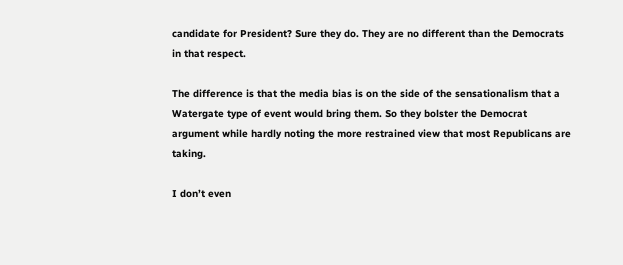candidate for President? Sure they do. They are no different than the Democrats in that respect.

The difference is that the media bias is on the side of the sensationalism that a Watergate type of event would bring them. So they bolster the Democrat argument while hardly noting the more restrained view that most Republicans are taking.

I don’t even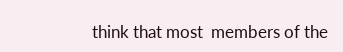think that most  members of the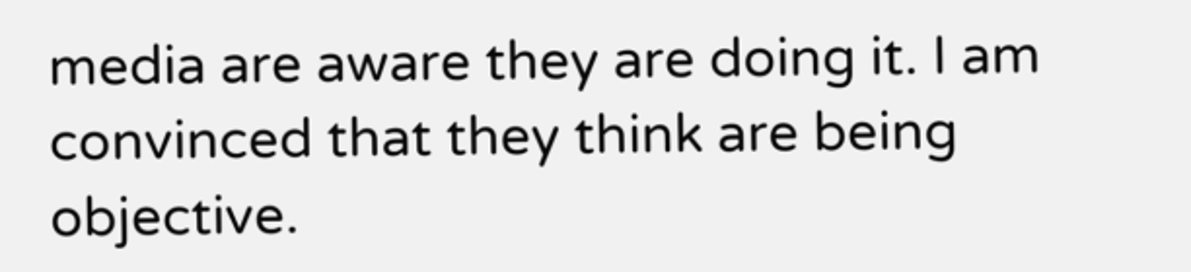media are aware they are doing it. I am convinced that they think are being objective.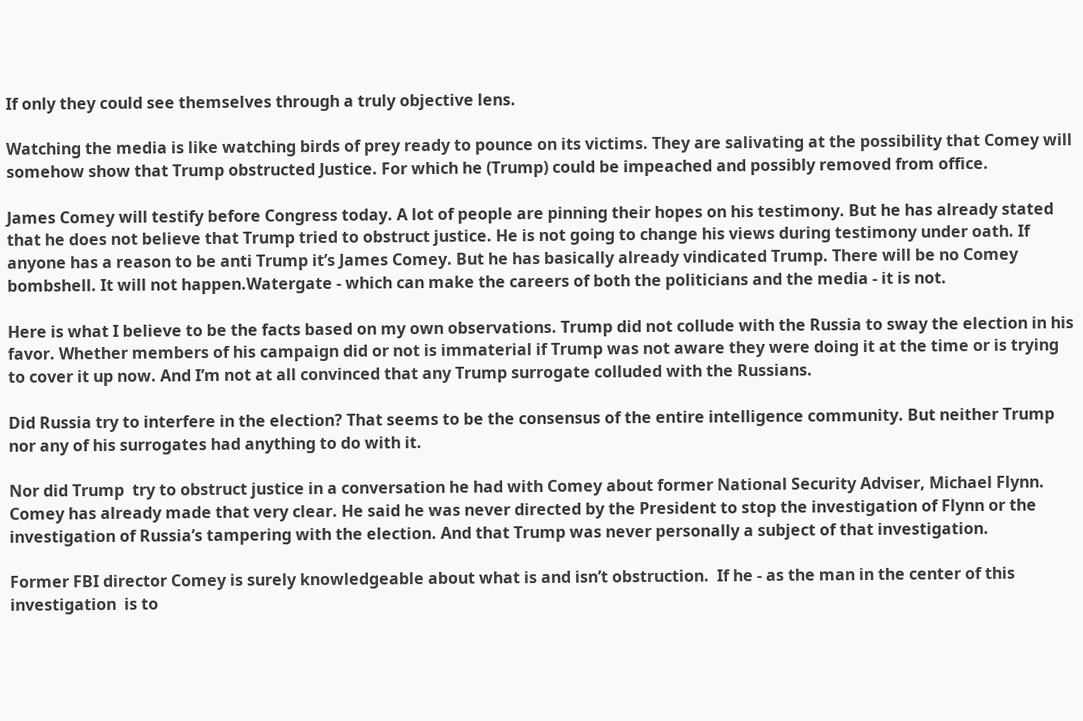If only they could see themselves through a truly objective lens.

Watching the media is like watching birds of prey ready to pounce on its victims. They are salivating at the possibility that Comey will somehow show that Trump obstructed Justice. For which he (Trump) could be impeached and possibly removed from office.

James Comey will testify before Congress today. A lot of people are pinning their hopes on his testimony. But he has already stated that he does not believe that Trump tried to obstruct justice. He is not going to change his views during testimony under oath. If anyone has a reason to be anti Trump it’s James Comey. But he has basically already vindicated Trump. There will be no Comey bombshell. It will not happen.Watergate - which can make the careers of both the politicians and the media - it is not.

Here is what I believe to be the facts based on my own observations. Trump did not collude with the Russia to sway the election in his favor. Whether members of his campaign did or not is immaterial if Trump was not aware they were doing it at the time or is trying to cover it up now. And I’m not at all convinced that any Trump surrogate colluded with the Russians.

Did Russia try to interfere in the election? That seems to be the consensus of the entire intelligence community. But neither Trump nor any of his surrogates had anything to do with it.

Nor did Trump  try to obstruct justice in a conversation he had with Comey about former National Security Adviser, Michael Flynn. Comey has already made that very clear. He said he was never directed by the President to stop the investigation of Flynn or the investigation of Russia’s tampering with the election. And that Trump was never personally a subject of that investigation.

Former FBI director Comey is surely knowledgeable about what is and isn’t obstruction.  If he - as the man in the center of this investigation  is to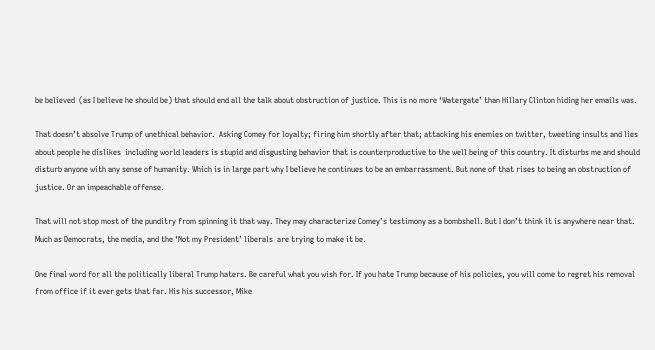be believed  (as I believe he should be) that should end all the talk about obstruction of justice. This is no more ‘Watergate’ than Hillary Clinton hiding her emails was.

That doesn’t absolve Trump of unethical behavior.  Asking Comey for loyalty; firing him shortly after that; attacking his enemies on twitter, tweeting insults and lies about people he dislikes  including world leaders is stupid and disgusting behavior that is counterproductive to the well being of this country. It disturbs me and should disturb anyone with any sense of humanity. Which is in large part why I believe he continues to be an embarrassment. But none of that rises to being an obstruction of justice. Or an impeachable offense.

That will not stop most of the punditry from spinning it that way. They may characterize Comey’s testimony as a bombshell. But I don’t think it is anywhere near that. Much as Democrats, the media, and the ‘Not my President’ liberals  are trying to make it be.

One final word for all the politically liberal Trump haters. Be careful what you wish for. If you hate Trump because of his policies, you will come to regret his removal from office if it ever gets that far. His his successor, Mike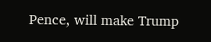Pence, will make Trump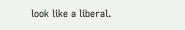look like a liberal.